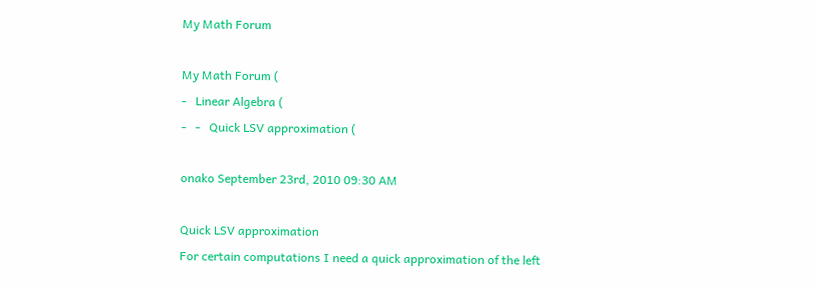My Math Forum

My Math Forum (
-   Linear Algebra (
-   -   Quick LSV approximation (

onako September 23rd, 2010 09:30 AM

Quick LSV approximation
For certain computations I need a quick approximation of the left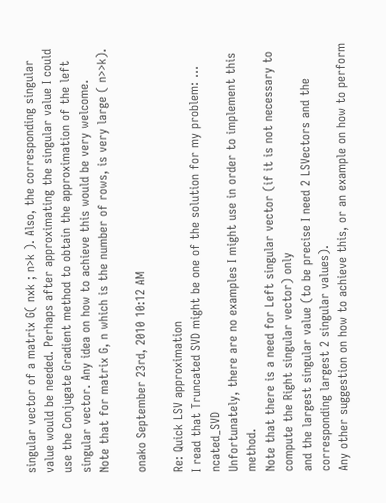singular vector of a matrix G( nxk ; n>k ). Also, the corresponding singular value would be needed. Perhaps after approximating the singular value I could use the Conjugate Gradient method to obtain the approximation of the left singular vector. Any idea on how to achieve this would be very welcome.
Note that for matrix G, n which is the number of rows, is very large ( n>>k).

onako September 23rd, 2010 10:12 AM

Re: Quick LSV approximation
I read that Truncated SVD might be one of the solution for my problem: ... ncated_SVD
Unfortunately, there are no examples I might use in order to implement this method.
Note that there is a need for Left singular vector (if it is not necessary to compute the Right singular vector) only
and the largest singular value (to be precise I need 2 LSVectors and the corresponding largest 2 singular values).
Any other suggestion on how to achieve this, or an example on how to perform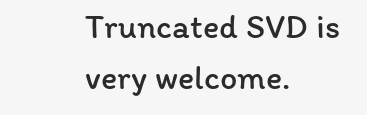Truncated SVD is very welcome.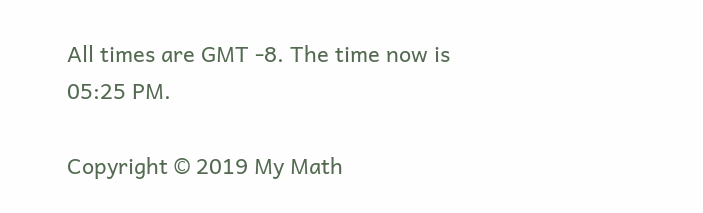All times are GMT -8. The time now is 05:25 PM.

Copyright © 2019 My Math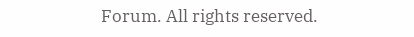Forum. All rights reserved.